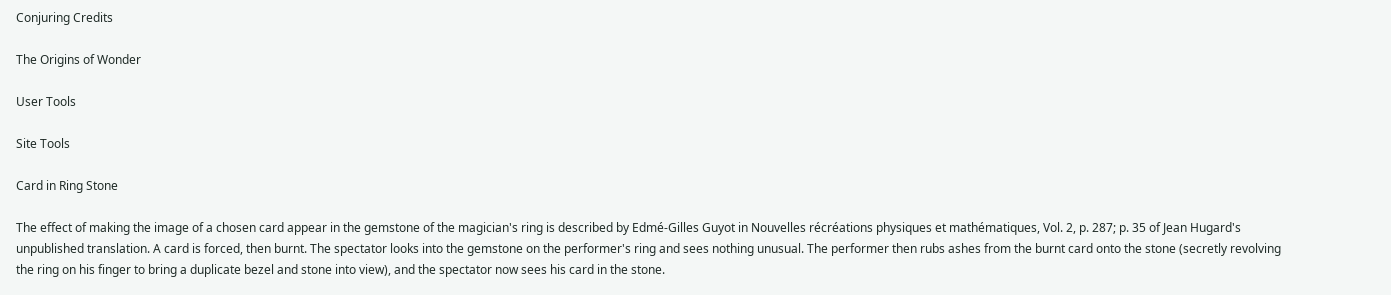Conjuring Credits

The Origins of Wonder

User Tools

Site Tools

Card in Ring Stone

The effect of making the image of a chosen card appear in the gemstone of the magician's ring is described by Edmé-Gilles Guyot in Nouvelles récréations physiques et mathématiques, Vol. 2, p. 287; p. 35 of Jean Hugard's unpublished translation. A card is forced, then burnt. The spectator looks into the gemstone on the performer's ring and sees nothing unusual. The performer then rubs ashes from the burnt card onto the stone (secretly revolving the ring on his finger to bring a duplicate bezel and stone into view), and the spectator now sees his card in the stone.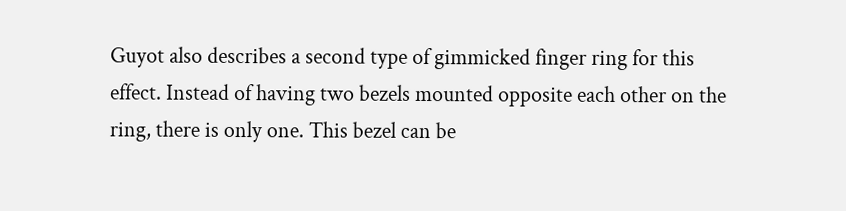Guyot also describes a second type of gimmicked finger ring for this effect. Instead of having two bezels mounted opposite each other on the ring, there is only one. This bezel can be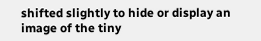shifted slightly to hide or display an image of the tiny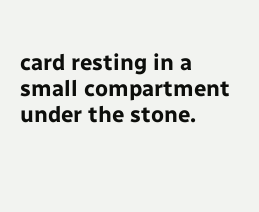card resting in a small compartment under the stone.